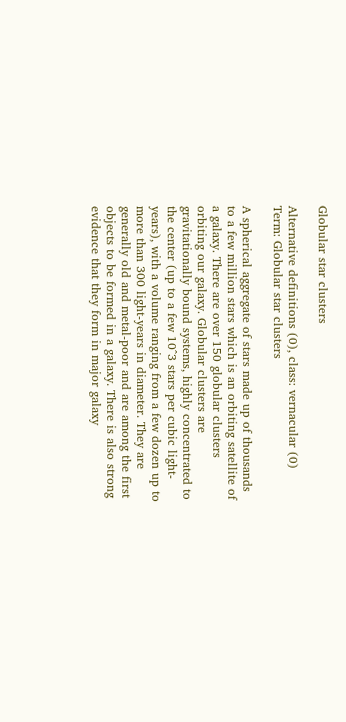Globular star clusters

Alternative definitions (0), class: vernacular (0)
Term: Globular star clusters

A spherical aggregate of stars made up of thousands to a few million stars which is an orbiting satellite of a galaxy. There are over 150 globular clusters orbiting our galaxy. Globular clusters are gravitationally bound systems, highly concentrated to the center (up to a few 10^3 stars per cubic light-years), with a volume ranging from a few dozen up to more than 300 light-years in diameter. They are generally old and metal-poor and are among the first objects to be formed in a galaxy. There is also strong evidence that they form in major galaxy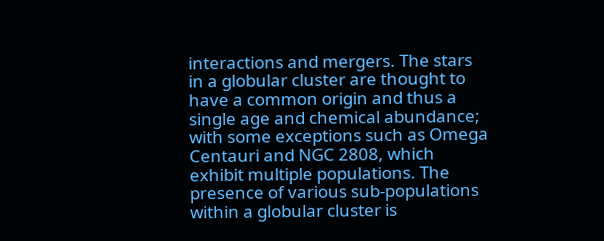interactions and mergers. The stars in a globular cluster are thought to have a common origin and thus a single age and chemical abundance; with some exceptions such as Omega Centauri and NGC 2808, which exhibit multiple populations. The presence of various sub-populations within a globular cluster is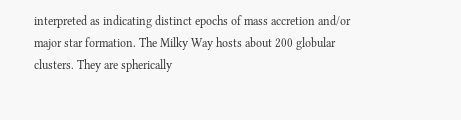interpreted as indicating distinct epochs of mass accretion and/or major star formation. The Milky Way hosts about 200 globular clusters. They are spherically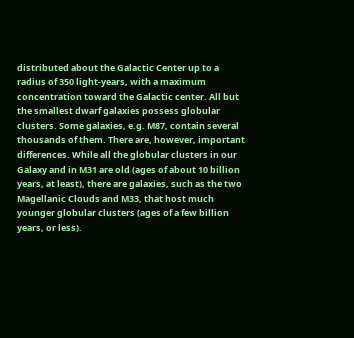distributed about the Galactic Center up to a radius of 350 light-years, with a maximum concentration toward the Galactic center. All but the smallest dwarf galaxies possess globular clusters. Some galaxies, e.g. M87, contain several thousands of them. There are, however, important differences. While all the globular clusters in our Galaxy and in M31 are old (ages of about 10 billion years, at least), there are galaxies, such as the two Magellanic Clouds and M33, that host much younger globular clusters (ages of a few billion years, or less).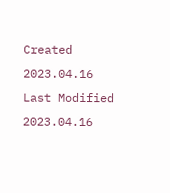Created 2023.04.16
Last Modified 2023.04.16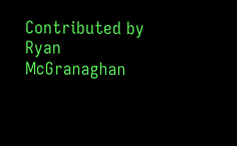Contributed by Ryan McGranaghan